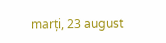marți, 23 august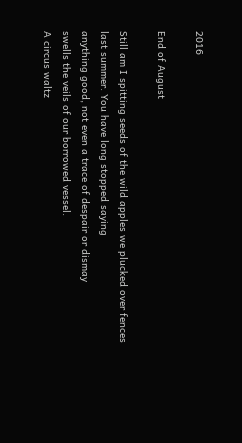2016

End of August

Still am I spitting seeds of the wild apples we plucked over fences
last summer. You have long stopped saying
anything good, not even a trace of despair or dismay
swells the veils of our borrowed vessel.
A circus waltz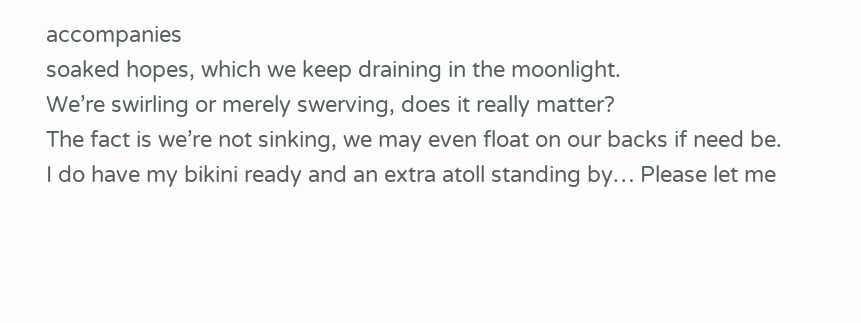accompanies
soaked hopes, which we keep draining in the moonlight.
We’re swirling or merely swerving, does it really matter?
The fact is we’re not sinking, we may even float on our backs if need be.
I do have my bikini ready and an extra atoll standing by… Please let me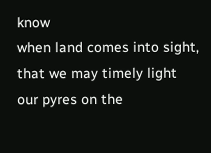know
when land comes into sight, that we may timely light our pyres on the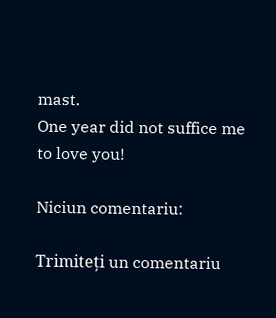mast.
One year did not suffice me to love you!

Niciun comentariu:

Trimiteți un comentariu